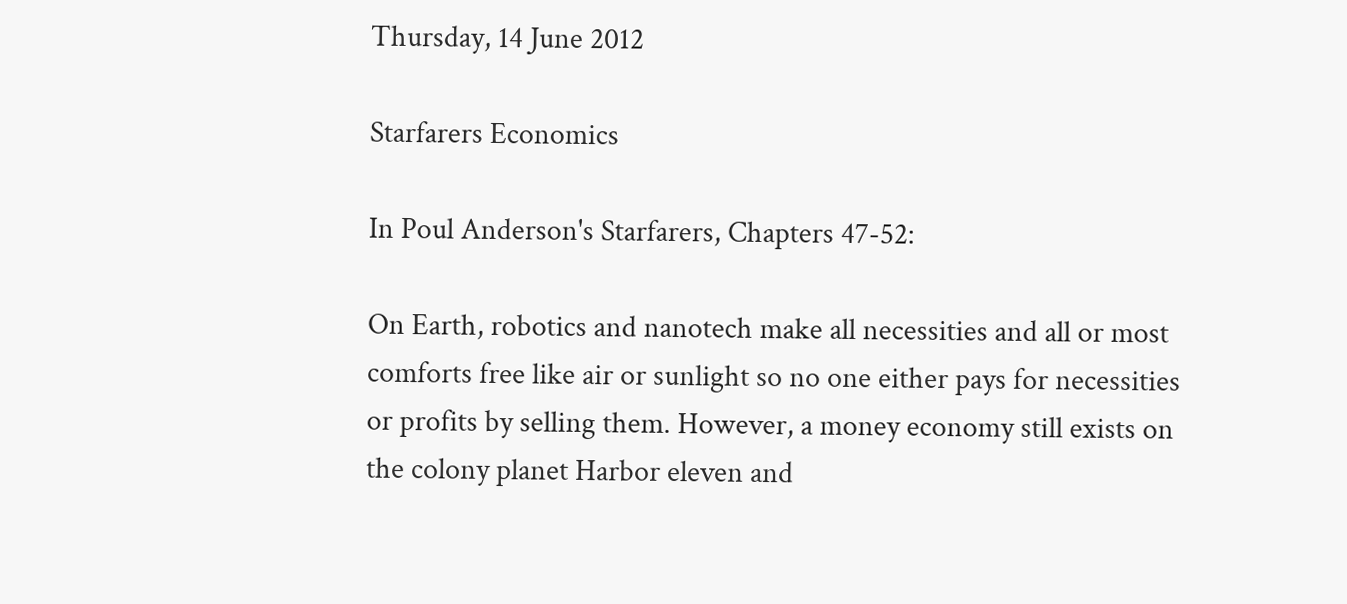Thursday, 14 June 2012

Starfarers Economics

In Poul Anderson's Starfarers, Chapters 47-52:

On Earth, robotics and nanotech make all necessities and all or most comforts free like air or sunlight so no one either pays for necessities or profits by selling them. However, a money economy still exists on the colony planet Harbor eleven and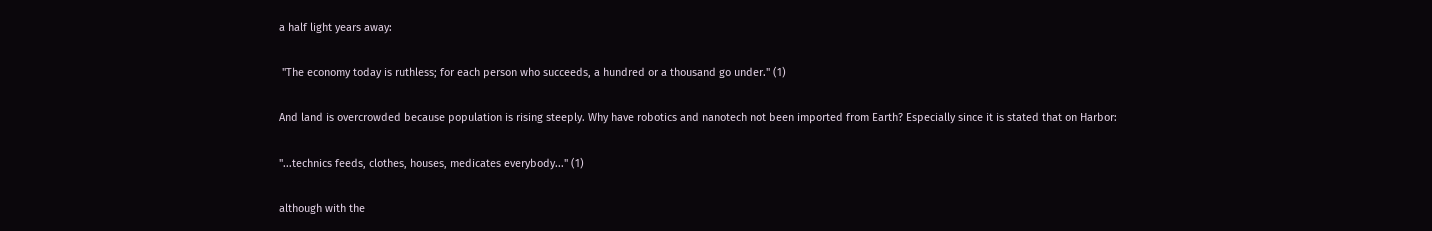a half light years away:

 "The economy today is ruthless; for each person who succeeds, a hundred or a thousand go under." (1)

And land is overcrowded because population is rising steeply. Why have robotics and nanotech not been imported from Earth? Especially since it is stated that on Harbor:

"...technics feeds, clothes, houses, medicates everybody..." (1)

although with the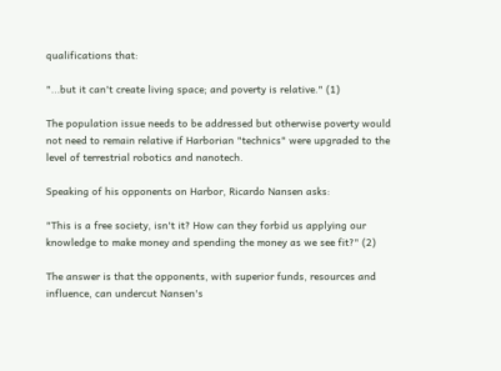qualifications that:

"...but it can't create living space; and poverty is relative." (1)

The population issue needs to be addressed but otherwise poverty would not need to remain relative if Harborian "technics" were upgraded to the level of terrestrial robotics and nanotech.

Speaking of his opponents on Harbor, Ricardo Nansen asks:

"This is a free society, isn't it? How can they forbid us applying our knowledge to make money and spending the money as we see fit?" (2)

The answer is that the opponents, with superior funds, resources and influence, can undercut Nansen's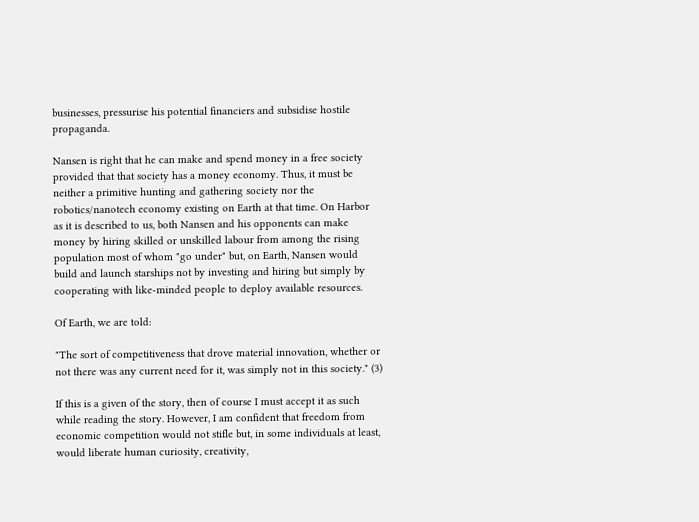businesses, pressurise his potential financiers and subsidise hostile propaganda.

Nansen is right that he can make and spend money in a free society provided that that society has a money economy. Thus, it must be neither a primitive hunting and gathering society nor the robotics/nanotech economy existing on Earth at that time. On Harbor as it is described to us, both Nansen and his opponents can make money by hiring skilled or unskilled labour from among the rising population most of whom "go under" but, on Earth, Nansen would build and launch starships not by investing and hiring but simply by cooperating with like-minded people to deploy available resources.

Of Earth, we are told:

"The sort of competitiveness that drove material innovation, whether or not there was any current need for it, was simply not in this society." (3)

If this is a given of the story, then of course I must accept it as such while reading the story. However, I am confident that freedom from economic competition would not stifle but, in some individuals at least, would liberate human curiosity, creativity,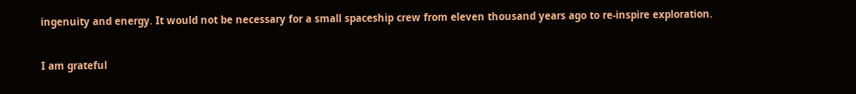ingenuity and energy. It would not be necessary for a small spaceship crew from eleven thousand years ago to re-inspire exploration.

I am grateful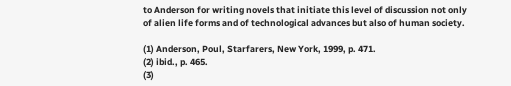to Anderson for writing novels that initiate this level of discussion not only of alien life forms and of technological advances but also of human society.

(1) Anderson, Poul, Starfarers, New York, 1999, p. 471.
(2) ibid., p. 465.
(3)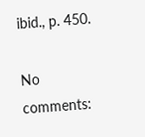ibid., p. 450.

No comments: